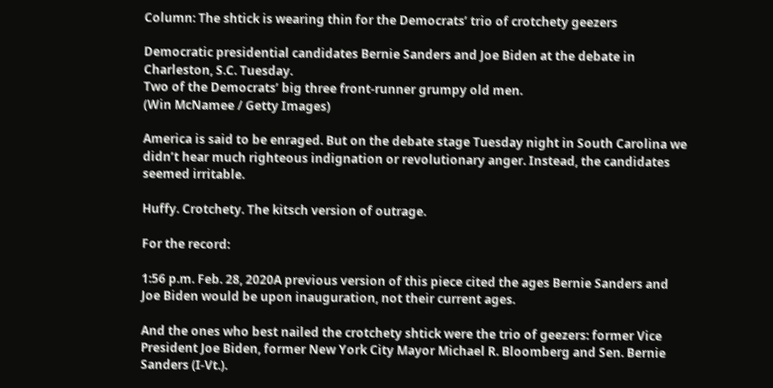Column: The shtick is wearing thin for the Democrats’ trio of crotchety geezers

Democratic presidential candidates Bernie Sanders and Joe Biden at the debate in Charleston, S.C. Tuesday.
Two of the Democrats’ big three front-runner grumpy old men.
(Win McNamee / Getty Images)

America is said to be enraged. But on the debate stage Tuesday night in South Carolina we didn’t hear much righteous indignation or revolutionary anger. Instead, the candidates seemed irritable.

Huffy. Crotchety. The kitsch version of outrage.

For the record:

1:56 p.m. Feb. 28, 2020A previous version of this piece cited the ages Bernie Sanders and Joe Biden would be upon inauguration, not their current ages.

And the ones who best nailed the crotchety shtick were the trio of geezers: former Vice President Joe Biden, former New York City Mayor Michael R. Bloomberg and Sen. Bernie Sanders (I-Vt.).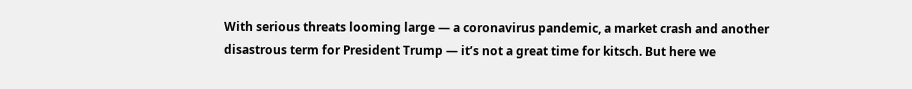With serious threats looming large — a coronavirus pandemic, a market crash and another disastrous term for President Trump — it’s not a great time for kitsch. But here we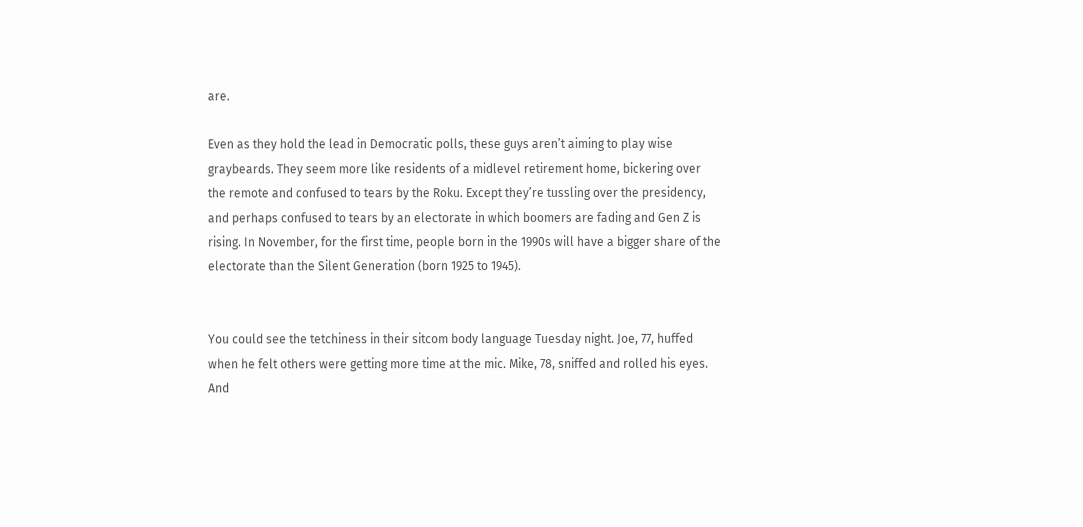are.

Even as they hold the lead in Democratic polls, these guys aren’t aiming to play wise graybeards. They seem more like residents of a midlevel retirement home, bickering over the remote and confused to tears by the Roku. Except they’re tussling over the presidency, and perhaps confused to tears by an electorate in which boomers are fading and Gen Z is rising. In November, for the first time, people born in the 1990s will have a bigger share of the electorate than the Silent Generation (born 1925 to 1945).


You could see the tetchiness in their sitcom body language Tuesday night. Joe, 77, huffed when he felt others were getting more time at the mic. Mike, 78, sniffed and rolled his eyes. And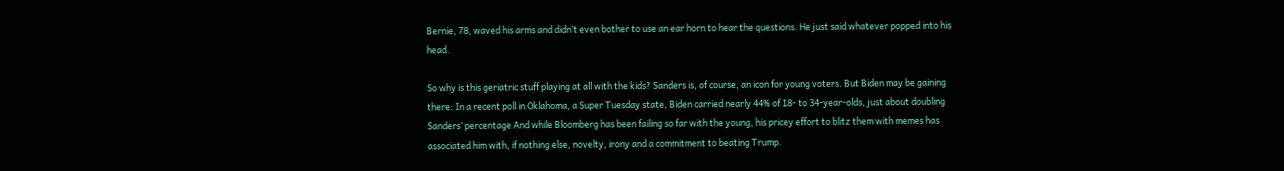Bernie, 78, waved his arms and didn’t even bother to use an ear horn to hear the questions. He just said whatever popped into his head.

So why is this geriatric stuff playing at all with the kids? Sanders is, of course, an icon for young voters. But Biden may be gaining there: In a recent poll in Oklahoma, a Super Tuesday state, Biden carried nearly 44% of 18- to 34-year-olds, just about doubling Sanders’ percentage And while Bloomberg has been failing so far with the young, his pricey effort to blitz them with memes has associated him with, if nothing else, novelty, irony and a commitment to beating Trump.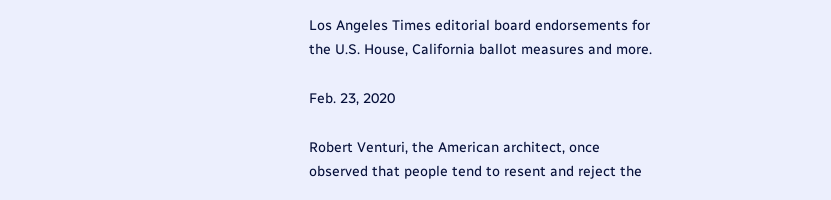Los Angeles Times editorial board endorsements for the U.S. House, California ballot measures and more.

Feb. 23, 2020

Robert Venturi, the American architect, once observed that people tend to resent and reject the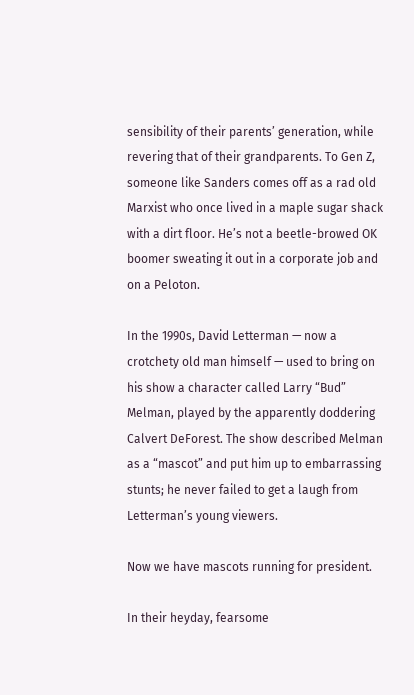sensibility of their parents’ generation, while revering that of their grandparents. To Gen Z, someone like Sanders comes off as a rad old Marxist who once lived in a maple sugar shack with a dirt floor. He’s not a beetle-browed OK boomer sweating it out in a corporate job and on a Peloton.

In the 1990s, David Letterman — now a crotchety old man himself — used to bring on his show a character called Larry “Bud” Melman, played by the apparently doddering Calvert DeForest. The show described Melman as a “mascot” and put him up to embarrassing stunts; he never failed to get a laugh from Letterman’s young viewers.

Now we have mascots running for president.

In their heyday, fearsome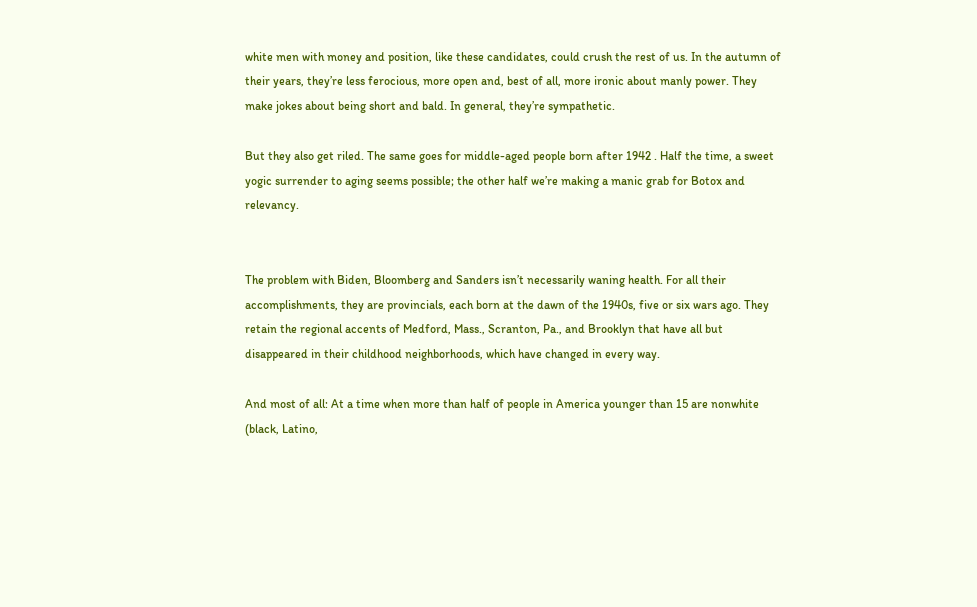white men with money and position, like these candidates, could crush the rest of us. In the autumn of their years, they’re less ferocious, more open and, best of all, more ironic about manly power. They make jokes about being short and bald. In general, they’re sympathetic.

But they also get riled. The same goes for middle-aged people born after 1942 . Half the time, a sweet yogic surrender to aging seems possible; the other half we’re making a manic grab for Botox and relevancy.


The problem with Biden, Bloomberg and Sanders isn’t necessarily waning health. For all their accomplishments, they are provincials, each born at the dawn of the 1940s, five or six wars ago. They retain the regional accents of Medford, Mass., Scranton, Pa., and Brooklyn that have all but disappeared in their childhood neighborhoods, which have changed in every way.

And most of all: At a time when more than half of people in America younger than 15 are nonwhite (black, Latino,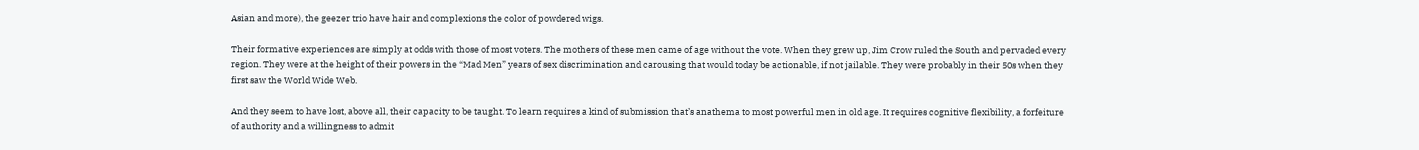Asian and more), the geezer trio have hair and complexions the color of powdered wigs.

Their formative experiences are simply at odds with those of most voters. The mothers of these men came of age without the vote. When they grew up, Jim Crow ruled the South and pervaded every region. They were at the height of their powers in the “Mad Men” years of sex discrimination and carousing that would today be actionable, if not jailable. They were probably in their 50s when they first saw the World Wide Web.

And they seem to have lost, above all, their capacity to be taught. To learn requires a kind of submission that’s anathema to most powerful men in old age. It requires cognitive flexibility, a forfeiture of authority and a willingness to admit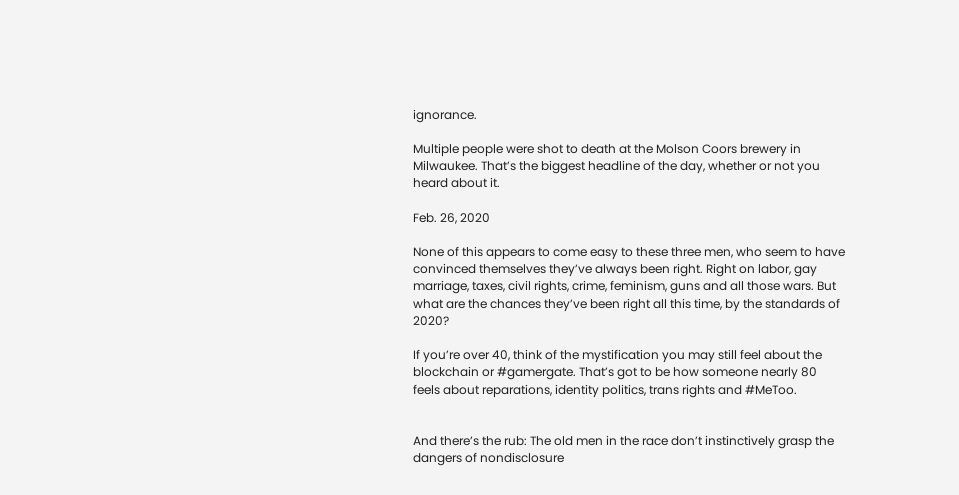ignorance.

Multiple people were shot to death at the Molson Coors brewery in Milwaukee. That’s the biggest headline of the day, whether or not you heard about it.

Feb. 26, 2020

None of this appears to come easy to these three men, who seem to have convinced themselves they’ve always been right. Right on labor, gay marriage, taxes, civil rights, crime, feminism, guns and all those wars. But what are the chances they’ve been right all this time, by the standards of 2020?

If you’re over 40, think of the mystification you may still feel about the blockchain or #gamergate. That’s got to be how someone nearly 80 feels about reparations, identity politics, trans rights and #MeToo.


And there’s the rub: The old men in the race don’t instinctively grasp the dangers of nondisclosure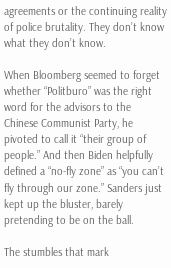agreements or the continuing reality of police brutality. They don’t know what they don’t know.

When Bloomberg seemed to forget whether “Politburo” was the right word for the advisors to the Chinese Communist Party, he pivoted to call it “their group of people.” And then Biden helpfully defined a “no-fly zone” as “you can’t fly through our zone.” Sanders just kept up the bluster, barely pretending to be on the ball.

The stumbles that mark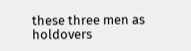these three men as holdovers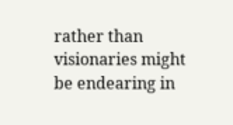rather than visionaries might be endearing in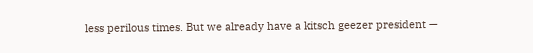less perilous times. But we already have a kitsch geezer president —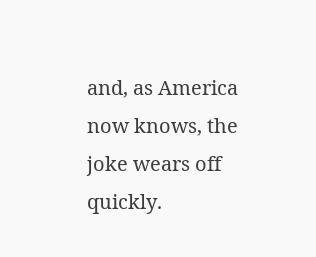and, as America now knows, the joke wears off quickly.